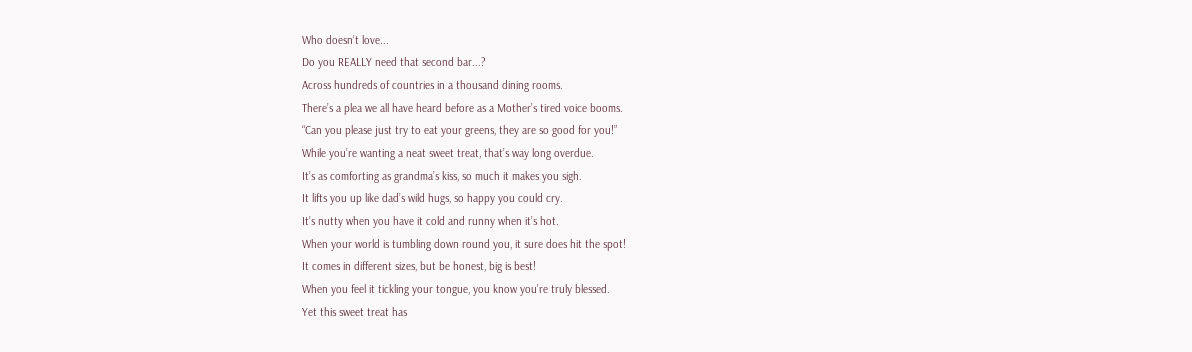Who doesn’t love...
Do you REALLY need that second bar...?
Across hundreds of countries in a thousand dining rooms.
There’s a plea we all have heard before as a Mother’s tired voice booms.
“Can you please just try to eat your greens, they are so good for you!”
While you’re wanting a neat sweet treat, that’s way long overdue.
It’s as comforting as grandma’s kiss, so much it makes you sigh.
It lifts you up like dad’s wild hugs, so happy you could cry.
It’s nutty when you have it cold and runny when it’s hot.
When your world is tumbling down round you, it sure does hit the spot!
It comes in different sizes, but be honest, big is best!
When you feel it tickling your tongue, you know you’re truly blessed.
Yet this sweet treat has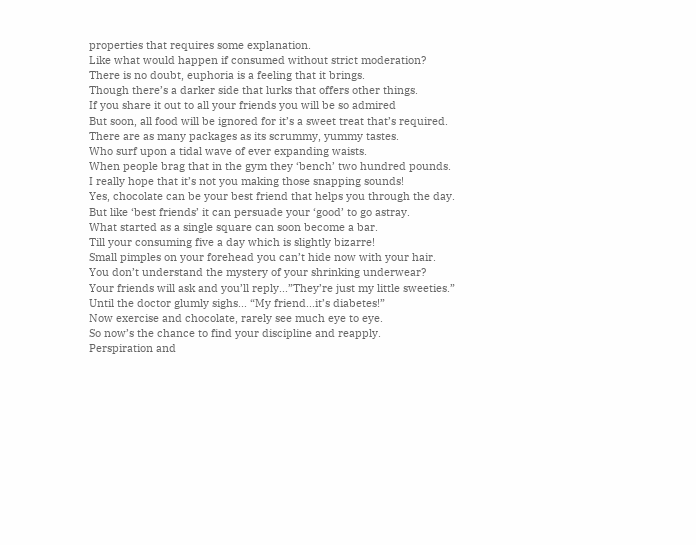properties that requires some explanation.
Like what would happen if consumed without strict moderation?
There is no doubt, euphoria is a feeling that it brings.
Though there’s a darker side that lurks that offers other things.
If you share it out to all your friends you will be so admired
But soon, all food will be ignored for it’s a sweet treat that’s required.
There are as many packages as its scrummy, yummy tastes.
Who surf upon a tidal wave of ever expanding waists.
When people brag that in the gym they ‘bench’ two hundred pounds.
I really hope that it’s not you making those snapping sounds!
Yes, chocolate can be your best friend that helps you through the day.
But like ‘best friends’ it can persuade your ‘good’ to go astray.
What started as a single square can soon become a bar.
Till your consuming five a day which is slightly bizarre!
Small pimples on your forehead you can’t hide now with your hair.
You don’t understand the mystery of your shrinking underwear?
Your friends will ask and you’ll reply...”They’re just my little sweeties.”
Until the doctor glumly sighs... “My friend...it’s diabetes!”
Now exercise and chocolate, rarely see much eye to eye.
So now’s the chance to find your discipline and reapply.
Perspiration and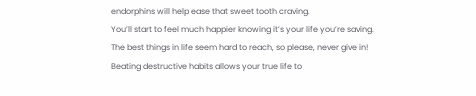endorphins will help ease that sweet tooth craving.
You’ll start to feel much happier knowing it’s your life you’re saving.
The best things in life seem hard to reach, so please, never give in!
Beating destructive habits allows your true life to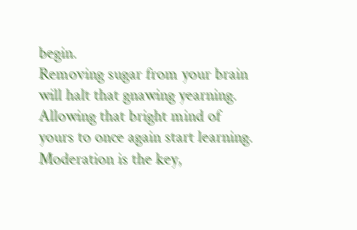begin.
Removing sugar from your brain will halt that gnawing yearning.
Allowing that bright mind of yours to once again start learning.
Moderation is the key,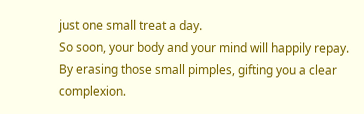just one small treat a day.
So soon, your body and your mind will happily repay.
By erasing those small pimples, gifting you a clear complexion.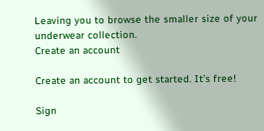Leaving you to browse the smaller size of your underwear collection.
Create an account

Create an account to get started. It’s free!

Sign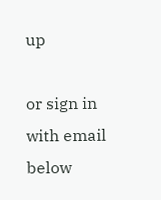up

or sign in with email below